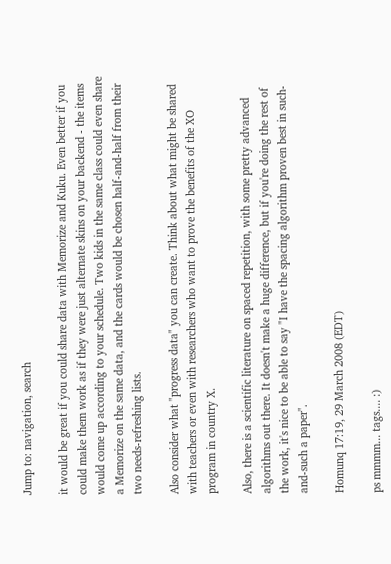Jump to: navigation, search

it would be great if you could share data with Memorize and Kuku. Even better if you could make them work as if they were just alternate skins on your backend - the items would come up according to your schedule. Two kids in the same class could even share a Memorize on the same data, and the cards would be chosen half-and-half from their two needs-refreshing lists.

Also consider what "progress data" you can create. Think about what might be shared with teachers or even with researchers who want to prove the benefits of the XO program in country X.

Also, there is a scientific literature on spaced repetition, with some pretty advanced algorithms out there. It doesn't make a huge difference, but if you're doing the rest of the work, it's nice to be able to say "I have the spacing algorithm proven best in such-and-such a paper".

Homunq 17:19, 29 March 2008 (EDT)

ps mmmm... tags.... :)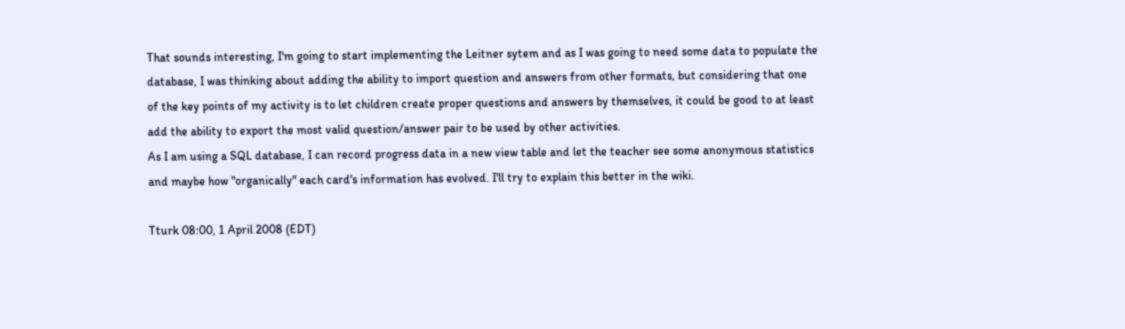That sounds interesting, I'm going to start implementing the Leitner sytem and as I was going to need some data to populate the database, I was thinking about adding the ability to import question and answers from other formats, but considering that one of the key points of my activity is to let children create proper questions and answers by themselves, it could be good to at least add the ability to export the most valid question/answer pair to be used by other activities.
As I am using a SQL database, I can record progress data in a new view table and let the teacher see some anonymous statistics and maybe how "organically" each card's information has evolved. I'll try to explain this better in the wiki.

Tturk 08:00, 1 April 2008 (EDT)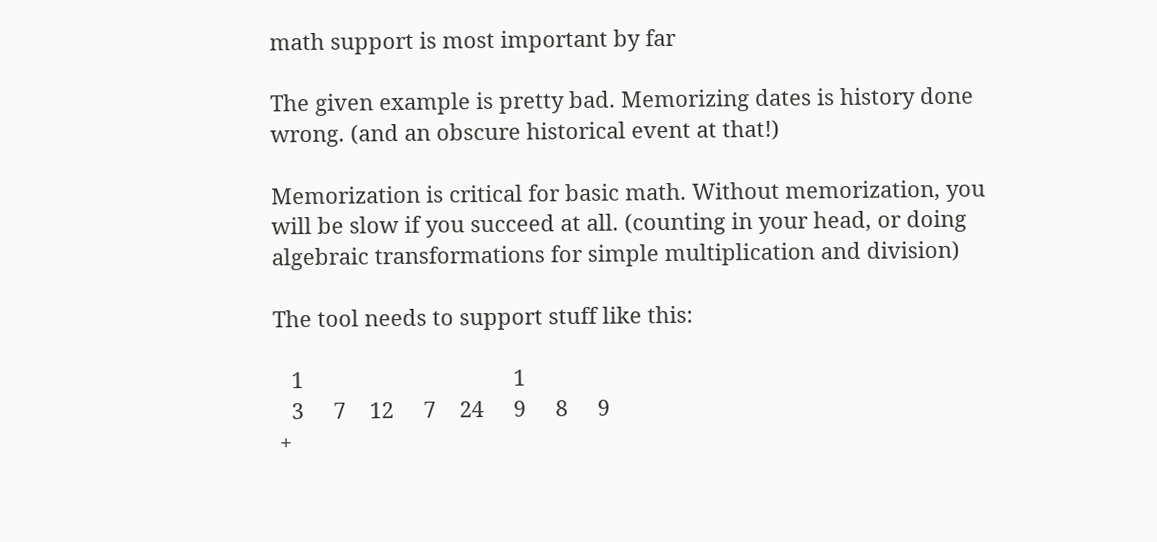math support is most important by far

The given example is pretty bad. Memorizing dates is history done wrong. (and an obscure historical event at that!)

Memorization is critical for basic math. Without memorization, you will be slow if you succeed at all. (counting in your head, or doing algebraic transformations for simple multiplication and division)

The tool needs to support stuff like this:

   1                                   1
   3     7    12     7    24     9     8     9
 +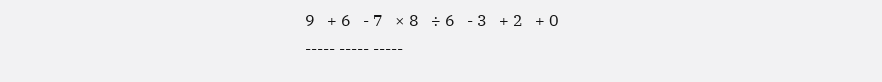9   + 6   - 7   × 8   ÷ 6   - 3   + 2   + 0
----- ----- -----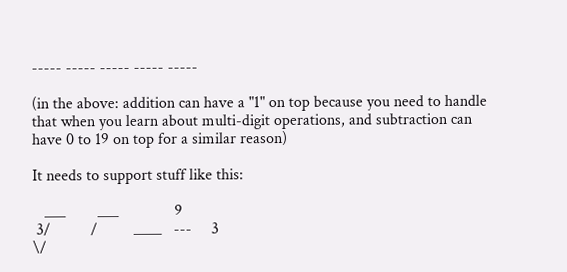----- ----- ----- ----- -----

(in the above: addition can have a "1" on top because you need to handle that when you learn about multi-digit operations, and subtraction can have 0 to 19 on top for a similar reason)

It needs to support stuff like this:

   ___        ___              9
 3/          /         ____   ---     3
\/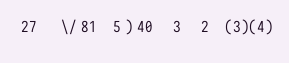27      \/ 81    5 ) 40     3     2    (3)(4)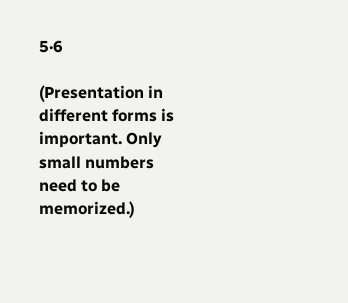5·6

(Presentation in different forms is important. Only small numbers need to be memorized.)